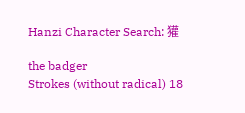Hanzi Character Search: 獾

the badger
Strokes (without radical) 18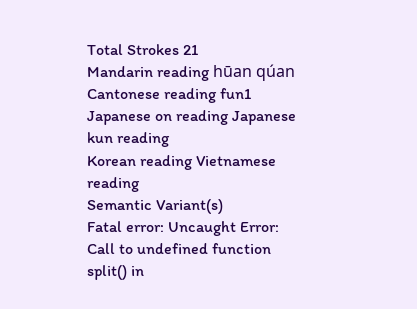Total Strokes 21
Mandarin reading hūan qúan Cantonese reading fun1
Japanese on reading Japanese kun reading
Korean reading Vietnamese reading
Semantic Variant(s)
Fatal error: Uncaught Error: Call to undefined function split() in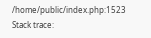/home/public/index.php:1523 Stack trace: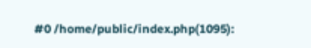#0 /home/public/index.php(1095):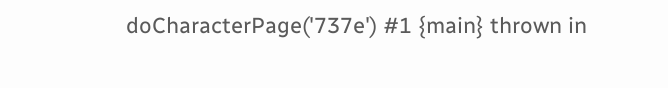doCharacterPage('737e') #1 {main} thrown in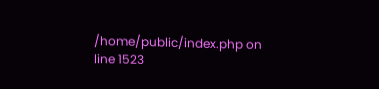/home/public/index.php on line 1523